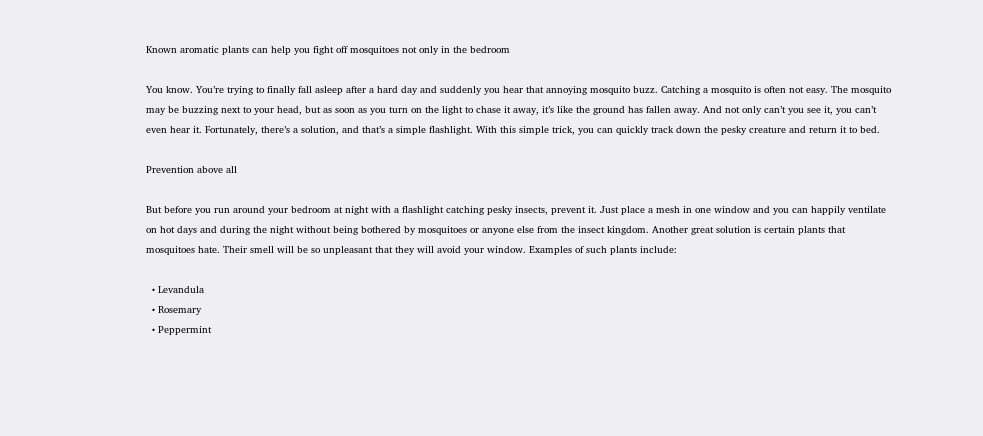Known aromatic plants can help you fight off mosquitoes not only in the bedroom

You know. You’re trying to finally fall asleep after a hard day and suddenly you hear that annoying mosquito buzz. Catching a mosquito is often not easy. The mosquito may be buzzing next to your head, but as soon as you turn on the light to chase it away, it’s like the ground has fallen away. And not only can’t you see it, you can’t even hear it. Fortunately, there’s a solution, and that’s a simple flashlight. With this simple trick, you can quickly track down the pesky creature and return it to bed.

Prevention above all

But before you run around your bedroom at night with a flashlight catching pesky insects, prevent it. Just place a mesh in one window and you can happily ventilate on hot days and during the night without being bothered by mosquitoes or anyone else from the insect kingdom. Another great solution is certain plants that mosquitoes hate. Their smell will be so unpleasant that they will avoid your window. Examples of such plants include:

  • Levandula
  • Rosemary
  • Peppermint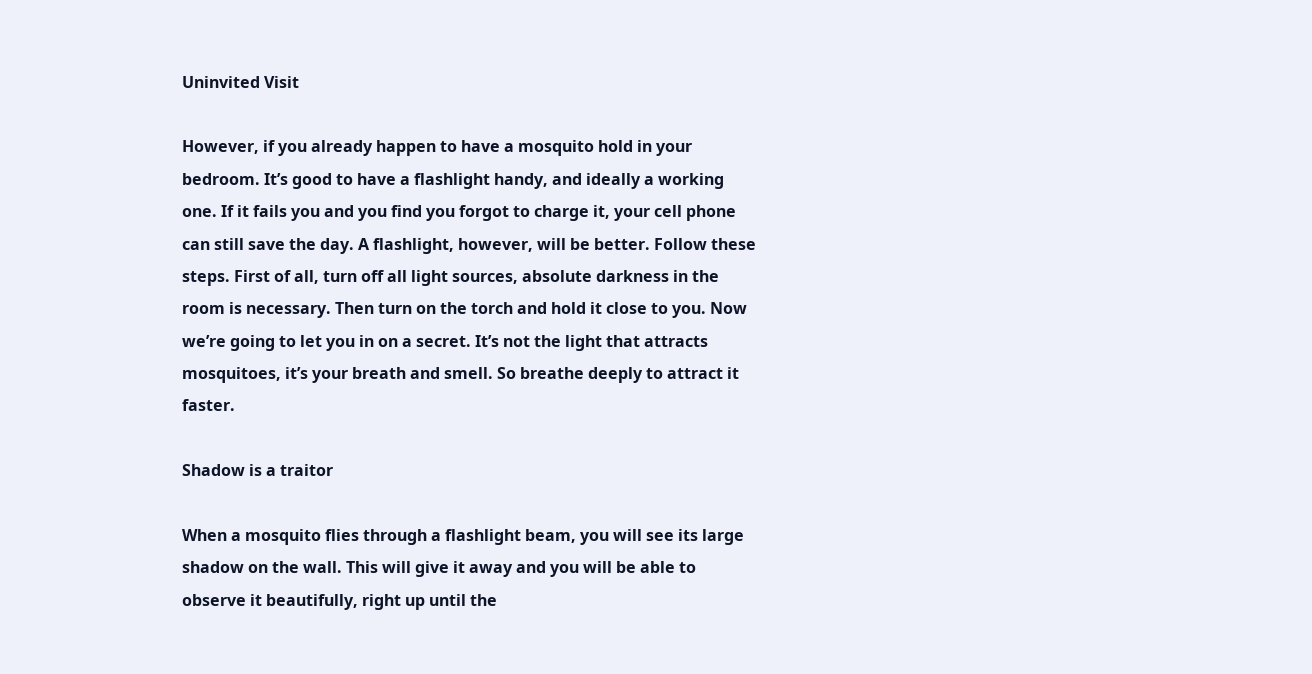Uninvited Visit

However, if you already happen to have a mosquito hold in your bedroom. It’s good to have a flashlight handy, and ideally a working one. If it fails you and you find you forgot to charge it, your cell phone can still save the day. A flashlight, however, will be better. Follow these steps. First of all, turn off all light sources, absolute darkness in the room is necessary. Then turn on the torch and hold it close to you. Now we’re going to let you in on a secret. It’s not the light that attracts mosquitoes, it’s your breath and smell. So breathe deeply to attract it faster.

Shadow is a traitor

When a mosquito flies through a flashlight beam, you will see its large shadow on the wall. This will give it away and you will be able to observe it beautifully, right up until the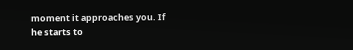moment it approaches you. If he starts to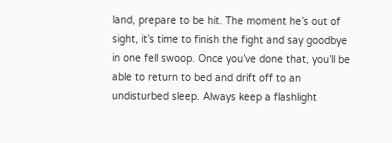land, prepare to be hit. The moment he’s out of sight, it’s time to finish the fight and say goodbye in one fell swoop. Once you’ve done that, you’ll be able to return to bed and drift off to an undisturbed sleep. Always keep a flashlight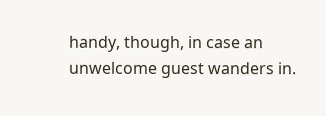handy, though, in case an unwelcome guest wanders in.